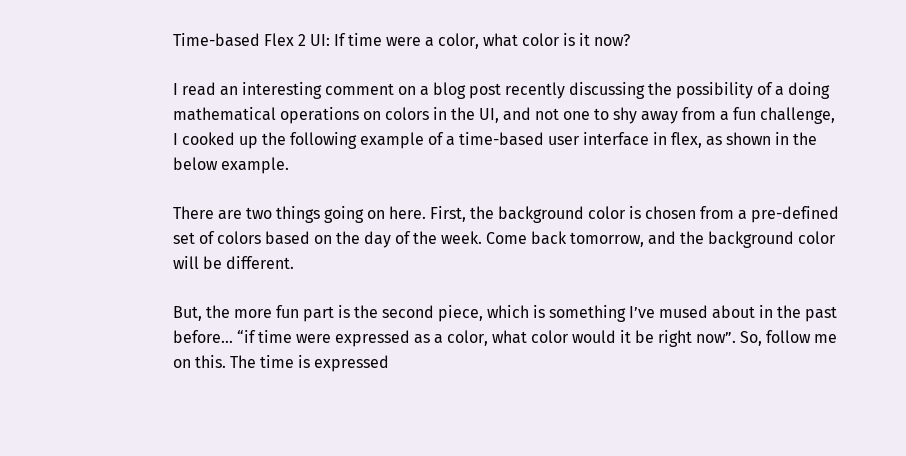Time-based Flex 2 UI: If time were a color, what color is it now?

I read an interesting comment on a blog post recently discussing the possibility of a doing mathematical operations on colors in the UI, and not one to shy away from a fun challenge, I cooked up the following example of a time-based user interface in flex, as shown in the below example.

There are two things going on here. First, the background color is chosen from a pre-defined set of colors based on the day of the week. Come back tomorrow, and the background color will be different.

But, the more fun part is the second piece, which is something I’ve mused about in the past before… “if time were expressed as a color, what color would it be right now”. So, follow me on this. The time is expressed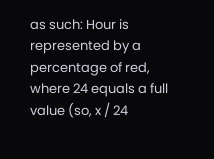as such: Hour is represented by a percentage of red, where 24 equals a full value (so, x / 24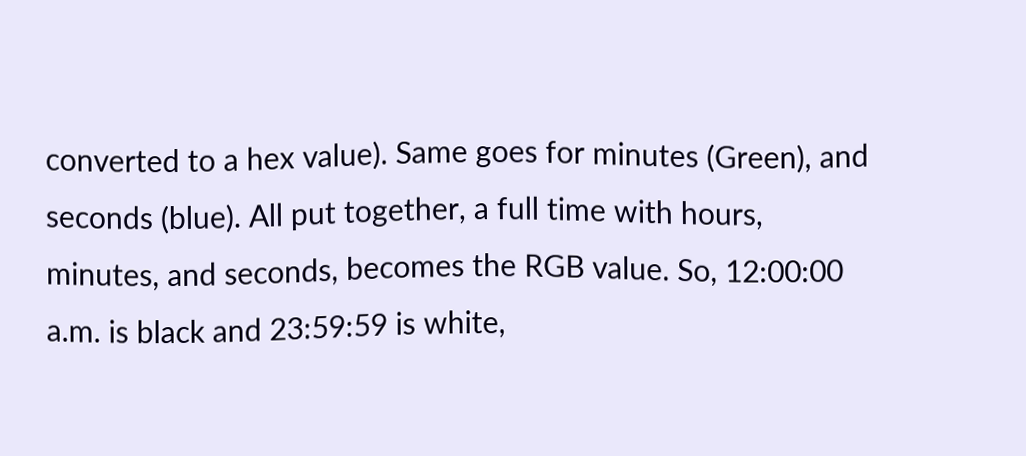converted to a hex value). Same goes for minutes (Green), and seconds (blue). All put together, a full time with hours, minutes, and seconds, becomes the RGB value. So, 12:00:00 a.m. is black and 23:59:59 is white,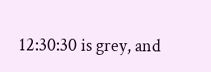12:30:30 is grey, and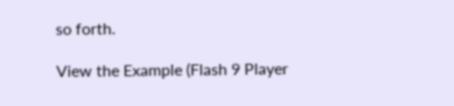so forth.

View the Example (Flash 9 Player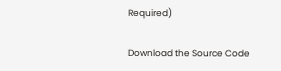Required)

Download the Source Code